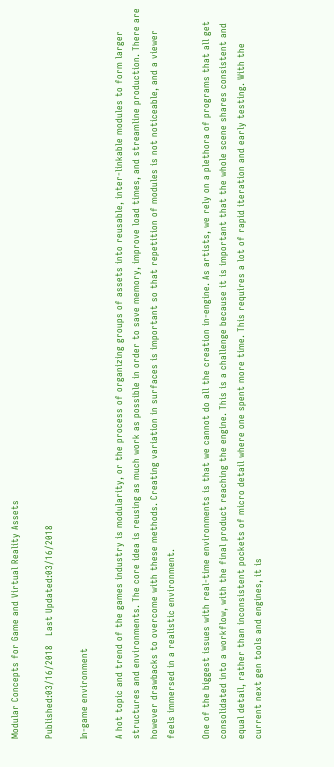Modular Concepts for Game and Virtual Reality Assets

Published:03/16/2018   Last Updated:03/16/2018

In-game environment

A hot topic and trend of the games industry is modularity, or the process of organizing groups of assets into reusable, inter-linkable modules to form larger structures and environments. The core idea is reusing as much work as possible in order to save memory, improve load times, and streamline production. There are however drawbacks to overcome with these methods. Creating variation in surfaces is important so that repetition of modules is not noticeable, and a viewer feels immersed in a realistic environment.

One of the biggest issues with real-time environments is that we cannot do all the creation in-engine. As artists, we rely on a plethora of programs that all get consolidated into a workflow, with the final product reaching the engine. This is a challenge because it is important that the whole scene shares consistent and equal detail, rather than inconsistent pockets of micro detail where one spent more time. This requires a lot of rapid iteration and early testing. With the current next gen tools and engines, it is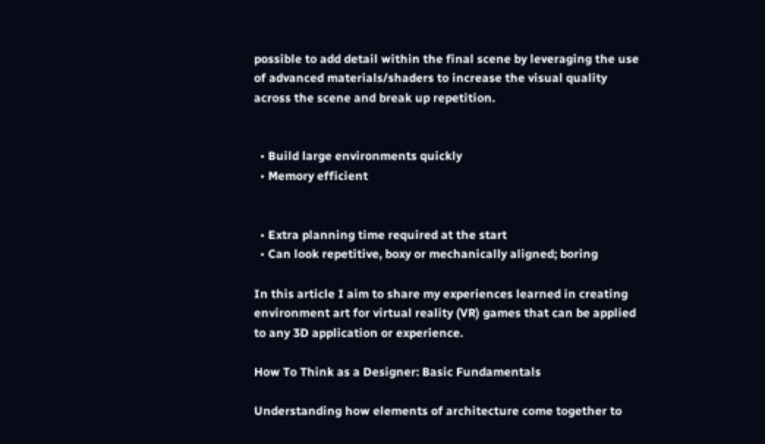possible to add detail within the final scene by leveraging the use of advanced materials/shaders to increase the visual quality across the scene and break up repetition.


  • Build large environments quickly
  • Memory efficient


  • Extra planning time required at the start
  • Can look repetitive, boxy or mechanically aligned; boring

In this article I aim to share my experiences learned in creating environment art for virtual reality (VR) games that can be applied to any 3D application or experience.

How To Think as a Designer: Basic Fundamentals

Understanding how elements of architecture come together to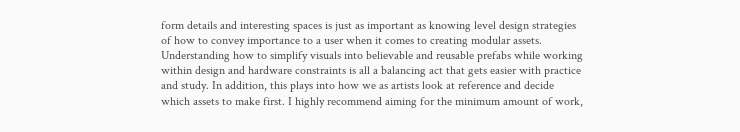form details and interesting spaces is just as important as knowing level design strategies of how to convey importance to a user when it comes to creating modular assets. Understanding how to simplify visuals into believable and reusable prefabs while working within design and hardware constraints is all a balancing act that gets easier with practice and study. In addition, this plays into how we as artists look at reference and decide which assets to make first. I highly recommend aiming for the minimum amount of work,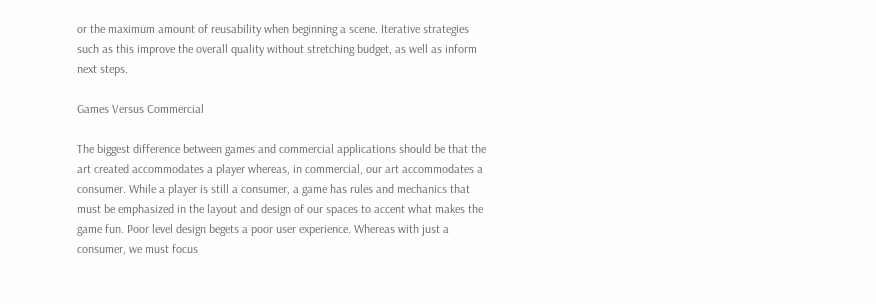or the maximum amount of reusability when beginning a scene. Iterative strategies such as this improve the overall quality without stretching budget, as well as inform next steps.

Games Versus Commercial

The biggest difference between games and commercial applications should be that the art created accommodates a player whereas, in commercial, our art accommodates a consumer. While a player is still a consumer, a game has rules and mechanics that must be emphasized in the layout and design of our spaces to accent what makes the game fun. Poor level design begets a poor user experience. Whereas with just a consumer, we must focus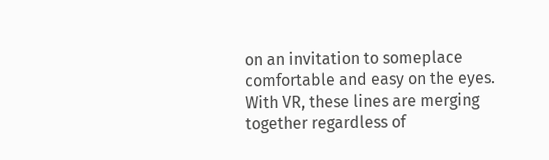on an invitation to someplace comfortable and easy on the eyes. With VR, these lines are merging together regardless of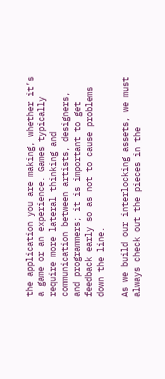the application you are making, whether it’s a game or an experience. Games typically require more lateral thinking and communication between artists, designers, and programmers; it is important to get feedback early so as not to cause problems down the line.

As we build our interlocking assets, we must always check out the pieces in the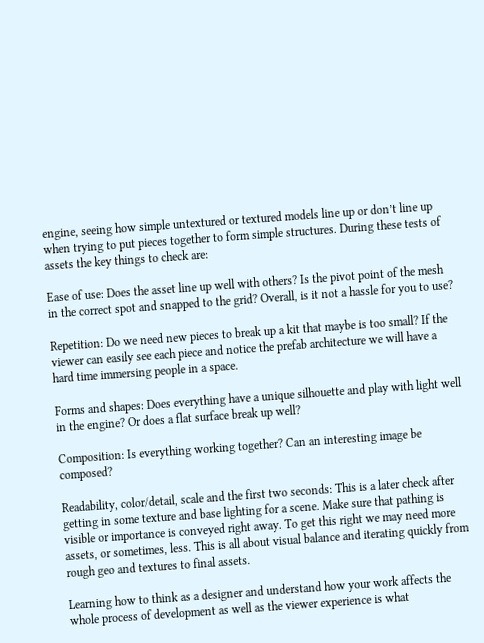engine, seeing how simple untextured or textured models line up or don’t line up when trying to put pieces together to form simple structures. During these tests of assets the key things to check are:

Ease of use: Does the asset line up well with others? Is the pivot point of the mesh in the correct spot and snapped to the grid? Overall, is it not a hassle for you to use?

Repetition: Do we need new pieces to break up a kit that maybe is too small? If the viewer can easily see each piece and notice the prefab architecture we will have a hard time immersing people in a space.

Forms and shapes: Does everything have a unique silhouette and play with light well in the engine? Or does a flat surface break up well?

Composition: Is everything working together? Can an interesting image be composed?

Readability, color/detail, scale and the first two seconds: This is a later check after getting in some texture and base lighting for a scene. Make sure that pathing is visible or importance is conveyed right away. To get this right we may need more assets, or sometimes, less. This is all about visual balance and iterating quickly from rough geo and textures to final assets.

Learning how to think as a designer and understand how your work affects the whole process of development as well as the viewer experience is what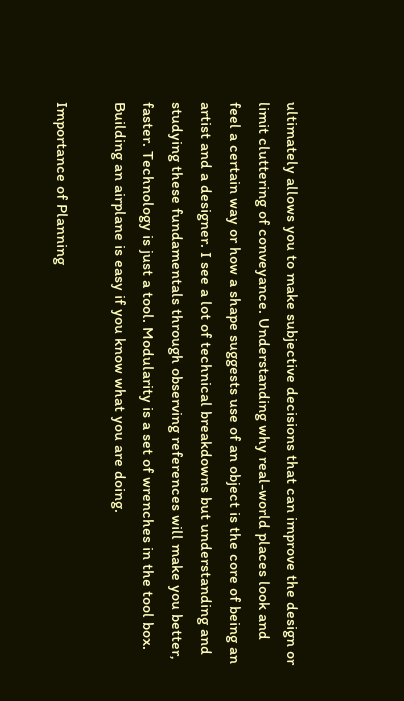ultimately allows you to make subjective decisions that can improve the design or limit cluttering of conveyance. Understanding why real-world places look and feel a certain way or how a shape suggests use of an object is the core of being an artist and a designer. I see a lot of technical breakdowns but understanding and studying these fundamentals through observing references will make you better, faster. Technology is just a tool. Modularity is a set of wrenches in the tool box. Building an airplane is easy if you know what you are doing.

Importance of Planning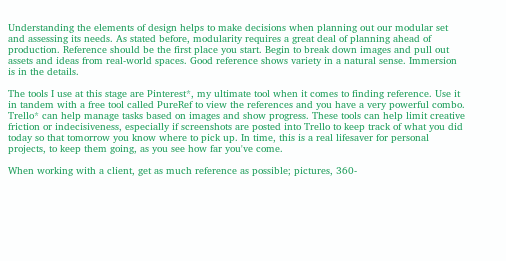Understanding the elements of design helps to make decisions when planning out our modular set and assessing its needs. As stated before, modularity requires a great deal of planning ahead of production. Reference should be the first place you start. Begin to break down images and pull out assets and ideas from real-world spaces. Good reference shows variety in a natural sense. Immersion is in the details.

The tools I use at this stage are Pinterest*, my ultimate tool when it comes to finding reference. Use it in tandem with a free tool called PureRef to view the references and you have a very powerful combo. Trello* can help manage tasks based on images and show progress. These tools can help limit creative friction or indecisiveness, especially if screenshots are posted into Trello to keep track of what you did today so that tomorrow you know where to pick up. In time, this is a real lifesaver for personal projects, to keep them going, as you see how far you've come.

When working with a client, get as much reference as possible; pictures, 360-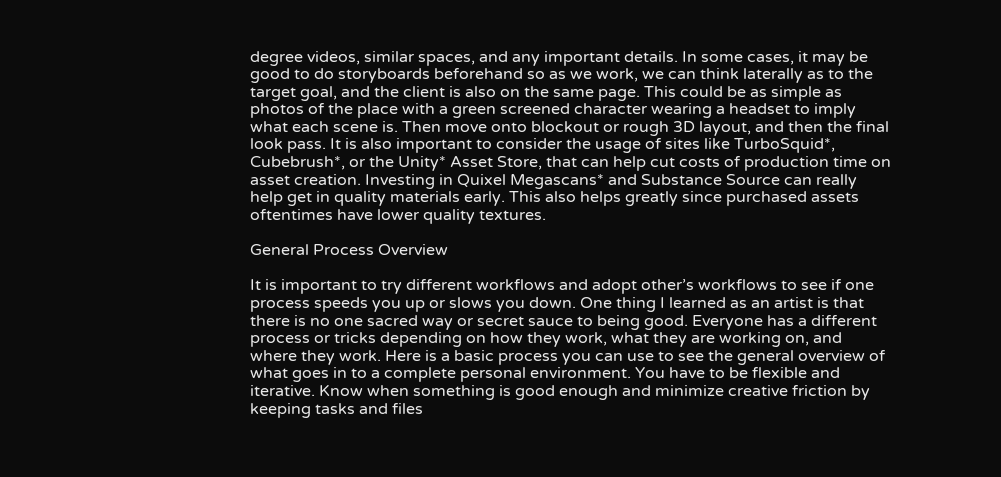degree videos, similar spaces, and any important details. In some cases, it may be good to do storyboards beforehand so as we work, we can think laterally as to the target goal, and the client is also on the same page. This could be as simple as photos of the place with a green screened character wearing a headset to imply what each scene is. Then move onto blockout or rough 3D layout, and then the final look pass. It is also important to consider the usage of sites like TurboSquid*, Cubebrush*, or the Unity* Asset Store, that can help cut costs of production time on asset creation. Investing in Quixel Megascans* and Substance Source can really help get in quality materials early. This also helps greatly since purchased assets oftentimes have lower quality textures.

General Process Overview

It is important to try different workflows and adopt other’s workflows to see if one process speeds you up or slows you down. One thing I learned as an artist is that there is no one sacred way or secret sauce to being good. Everyone has a different process or tricks depending on how they work, what they are working on, and where they work. Here is a basic process you can use to see the general overview of what goes in to a complete personal environment. You have to be flexible and iterative. Know when something is good enough and minimize creative friction by keeping tasks and files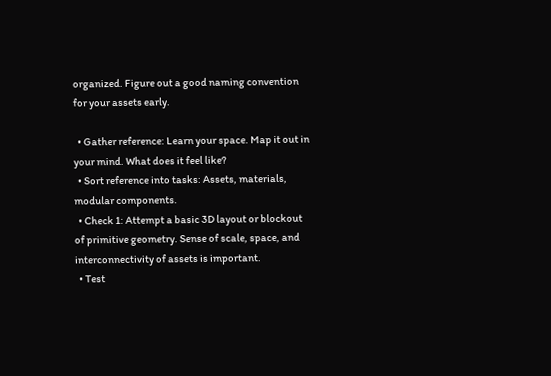organized. Figure out a good naming convention for your assets early.

  • Gather reference: Learn your space. Map it out in your mind. What does it feel like?
  • Sort reference into tasks: Assets, materials, modular components.
  • Check 1: Attempt a basic 3D layout or blockout of primitive geometry. Sense of scale, space, and interconnectivity of assets is important.
  • Test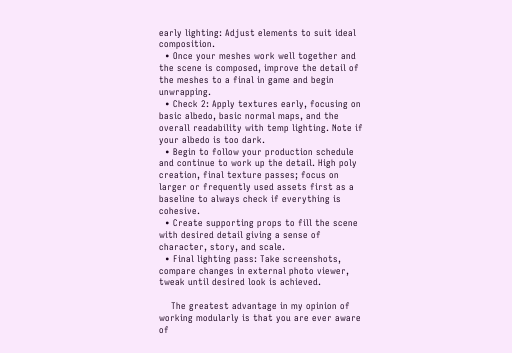early lighting: Adjust elements to suit ideal composition.
  • Once your meshes work well together and the scene is composed, improve the detail of the meshes to a final in game and begin unwrapping.
  • Check 2: Apply textures early, focusing on basic albedo, basic normal maps, and the overall readability with temp lighting. Note if your albedo is too dark.
  • Begin to follow your production schedule and continue to work up the detail. High poly creation, final texture passes; focus on larger or frequently used assets first as a baseline to always check if everything is cohesive.
  • Create supporting props to fill the scene with desired detail giving a sense of character, story, and scale.
  • Final lighting pass: Take screenshots, compare changes in external photo viewer, tweak until desired look is achieved.

    The greatest advantage in my opinion of working modularly is that you are ever aware of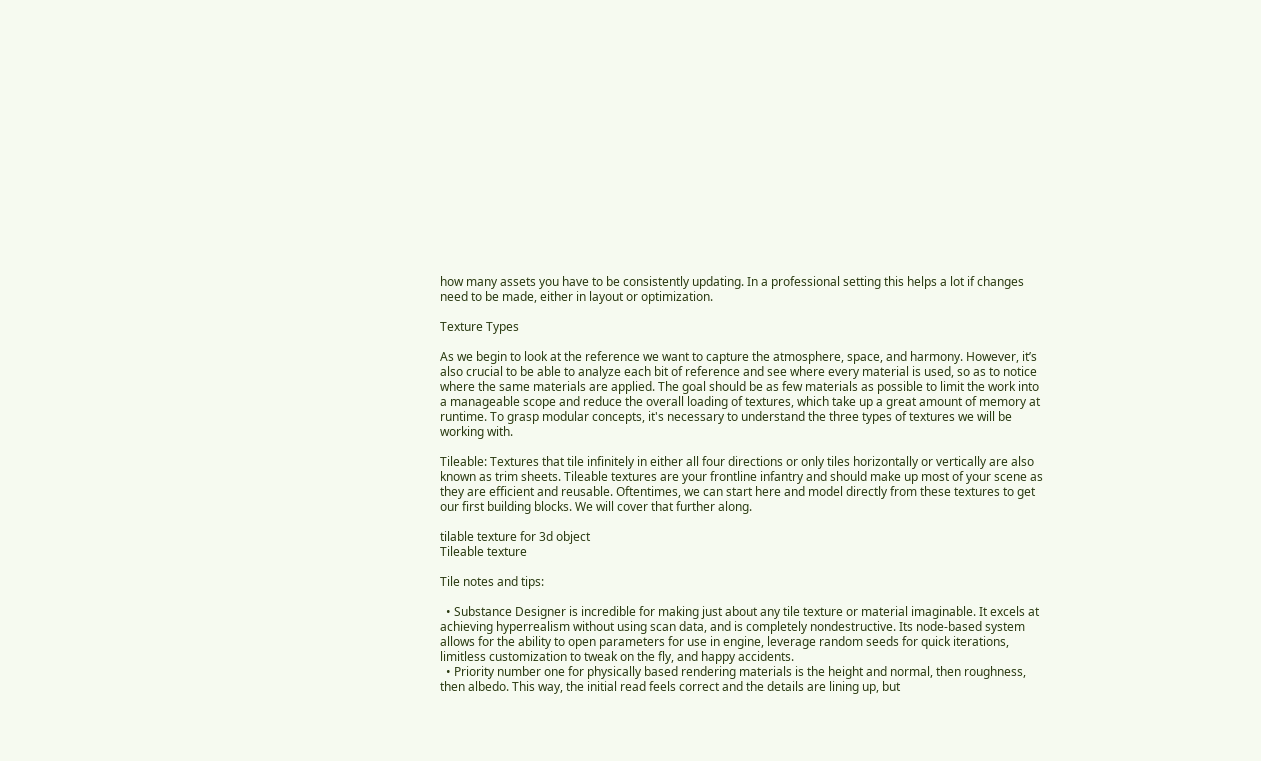how many assets you have to be consistently updating. In a professional setting this helps a lot if changes need to be made, either in layout or optimization.

Texture Types

As we begin to look at the reference we want to capture the atmosphere, space, and harmony. However, it’s also crucial to be able to analyze each bit of reference and see where every material is used, so as to notice where the same materials are applied. The goal should be as few materials as possible to limit the work into a manageable scope and reduce the overall loading of textures, which take up a great amount of memory at runtime. To grasp modular concepts, it's necessary to understand the three types of textures we will be working with.

Tileable: Textures that tile infinitely in either all four directions or only tiles horizontally or vertically are also known as trim sheets. Tileable textures are your frontline infantry and should make up most of your scene as they are efficient and reusable. Oftentimes, we can start here and model directly from these textures to get our first building blocks. We will cover that further along.

tilable texture for 3d object
Tileable texture

Tile notes and tips:

  • Substance Designer is incredible for making just about any tile texture or material imaginable. It excels at achieving hyperrealism without using scan data, and is completely nondestructive. Its node-based system allows for the ability to open parameters for use in engine, leverage random seeds for quick iterations, limitless customization to tweak on the fly, and happy accidents.
  • Priority number one for physically based rendering materials is the height and normal, then roughness, then albedo. This way, the initial read feels correct and the details are lining up, but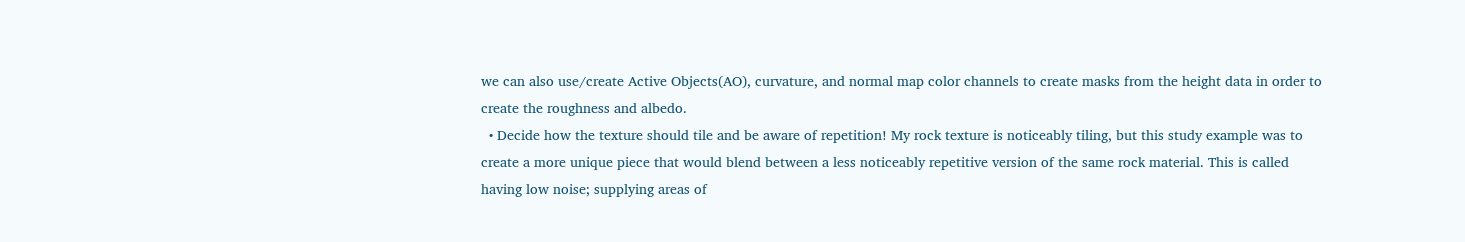we can also use/create Active Objects(AO), curvature, and normal map color channels to create masks from the height data in order to create the roughness and albedo.
  • Decide how the texture should tile and be aware of repetition! My rock texture is noticeably tiling, but this study example was to create a more unique piece that would blend between a less noticeably repetitive version of the same rock material. This is called having low noise; supplying areas of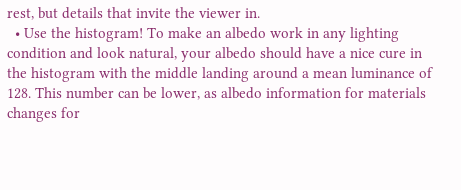rest, but details that invite the viewer in.
  • Use the histogram! To make an albedo work in any lighting condition and look natural, your albedo should have a nice cure in the histogram with the middle landing around a mean luminance of 128. This number can be lower, as albedo information for materials changes for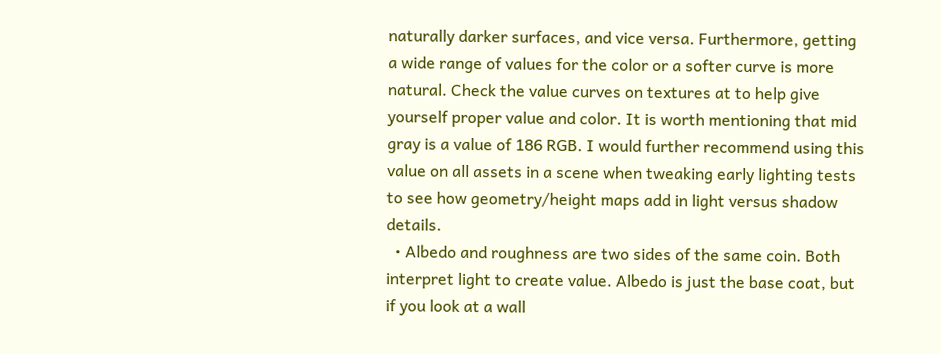naturally darker surfaces, and vice versa. Furthermore, getting a wide range of values for the color or a softer curve is more natural. Check the value curves on textures at to help give yourself proper value and color. It is worth mentioning that mid gray is a value of 186 RGB. I would further recommend using this value on all assets in a scene when tweaking early lighting tests to see how geometry/height maps add in light versus shadow details.
  • Albedo and roughness are two sides of the same coin. Both interpret light to create value. Albedo is just the base coat, but if you look at a wall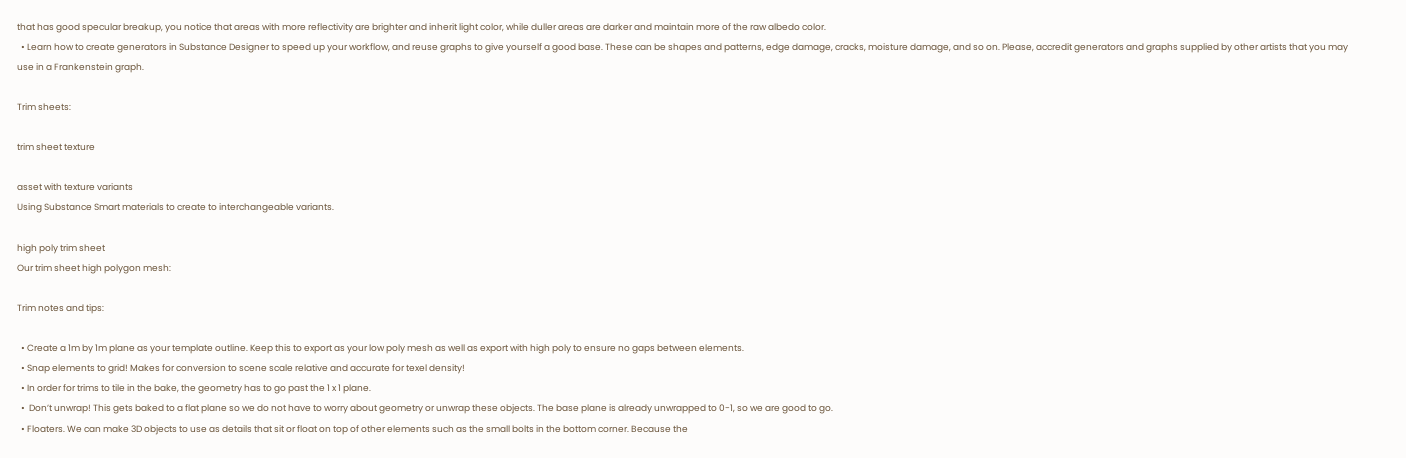that has good specular breakup, you notice that areas with more reflectivity are brighter and inherit light color, while duller areas are darker and maintain more of the raw albedo color.
  • Learn how to create generators in Substance Designer to speed up your workflow, and reuse graphs to give yourself a good base. These can be shapes and patterns, edge damage, cracks, moisture damage, and so on. Please, accredit generators and graphs supplied by other artists that you may use in a Frankenstein graph.

Trim sheets:

trim sheet texture

asset with texture variants
Using Substance Smart materials to create to interchangeable variants.

high poly trim sheet
Our trim sheet high polygon mesh:

Trim notes and tips:

  • Create a 1m by 1m plane as your template outline. Keep this to export as your low poly mesh as well as export with high poly to ensure no gaps between elements.
  • Snap elements to grid! Makes for conversion to scene scale relative and accurate for texel density!
  • In order for trims to tile in the bake, the geometry has to go past the 1 x 1 plane.
  •  Don’t unwrap! This gets baked to a flat plane so we do not have to worry about geometry or unwrap these objects. The base plane is already unwrapped to 0-1, so we are good to go.
  • Floaters. We can make 3D objects to use as details that sit or float on top of other elements such as the small bolts in the bottom corner. Because the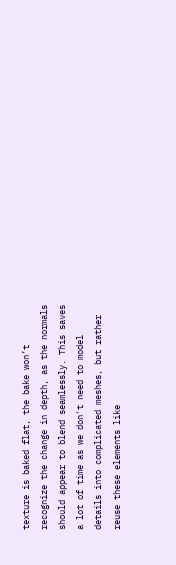texture is baked flat, the bake won’t recognize the change in depth, as the normals should appear to blend seamlessly. This saves a lot of time as we don't need to model details into complicated meshes, but rather reuse these elements like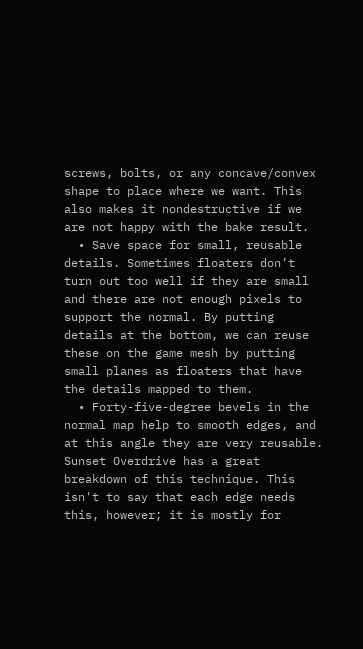screws, bolts, or any concave/convex shape to place where we want. This also makes it nondestructive if we are not happy with the bake result.
  • Save space for small, reusable details. Sometimes floaters don’t turn out too well if they are small and there are not enough pixels to support the normal. By putting details at the bottom, we can reuse these on the game mesh by putting small planes as floaters that have the details mapped to them.
  • Forty-five-degree bevels in the normal map help to smooth edges, and at this angle they are very reusable. Sunset Overdrive has a great breakdown of this technique. This isn't to say that each edge needs this, however; it is mostly for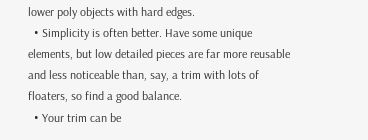lower poly objects with hard edges.
  • Simplicity is often better. Have some unique elements, but low detailed pieces are far more reusable and less noticeable than, say, a trim with lots of floaters, so find a good balance.
  • Your trim can be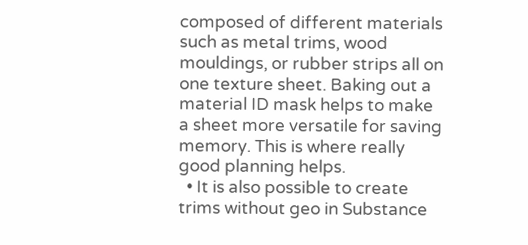composed of different materials such as metal trims, wood mouldings, or rubber strips all on one texture sheet. Baking out a material ID mask helps to make a sheet more versatile for saving memory. This is where really good planning helps.
  • It is also possible to create trims without geo in Substance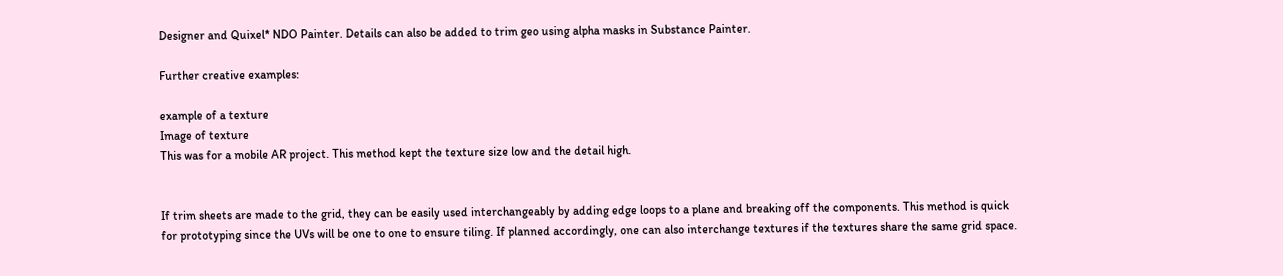Designer and Quixel* NDO Painter. Details can also be added to trim geo using alpha masks in Substance Painter.

Further creative examples:

example of a texture
Image of texture
This was for a mobile AR project. This method kept the texture size low and the detail high.


If trim sheets are made to the grid, they can be easily used interchangeably by adding edge loops to a plane and breaking off the components. This method is quick for prototyping since the UVs will be one to one to ensure tiling. If planned accordingly, one can also interchange textures if the textures share the same grid space.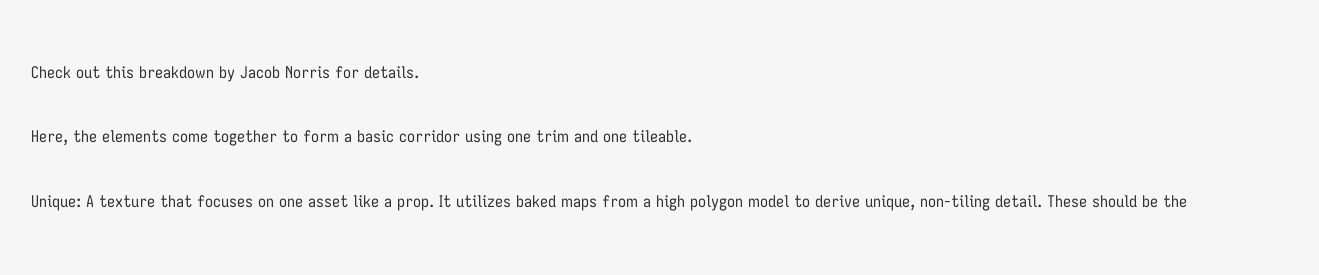Check out this breakdown by Jacob Norris for details.

Here, the elements come together to form a basic corridor using one trim and one tileable.

Unique: A texture that focuses on one asset like a prop. It utilizes baked maps from a high polygon model to derive unique, non-tiling detail. These should be the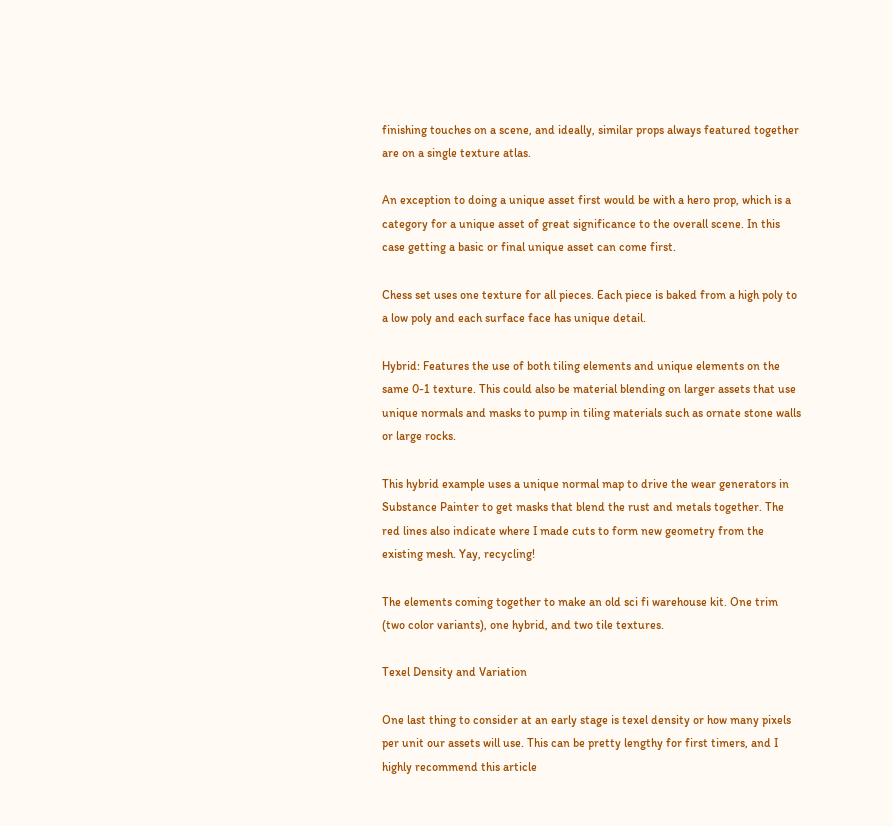finishing touches on a scene, and ideally, similar props always featured together are on a single texture atlas.

An exception to doing a unique asset first would be with a hero prop, which is a category for a unique asset of great significance to the overall scene. In this case getting a basic or final unique asset can come first.

Chess set uses one texture for all pieces. Each piece is baked from a high poly to a low poly and each surface face has unique detail.

Hybrid: Features the use of both tiling elements and unique elements on the same 0-1 texture. This could also be material blending on larger assets that use unique normals and masks to pump in tiling materials such as ornate stone walls or large rocks.

This hybrid example uses a unique normal map to drive the wear generators in Substance Painter to get masks that blend the rust and metals together. The red lines also indicate where I made cuts to form new geometry from the existing mesh. Yay, recycling!

The elements coming together to make an old sci fi warehouse kit. One trim (two color variants), one hybrid, and two tile textures.

Texel Density and Variation

One last thing to consider at an early stage is texel density or how many pixels per unit our assets will use. This can be pretty lengthy for first timers, and I highly recommend this article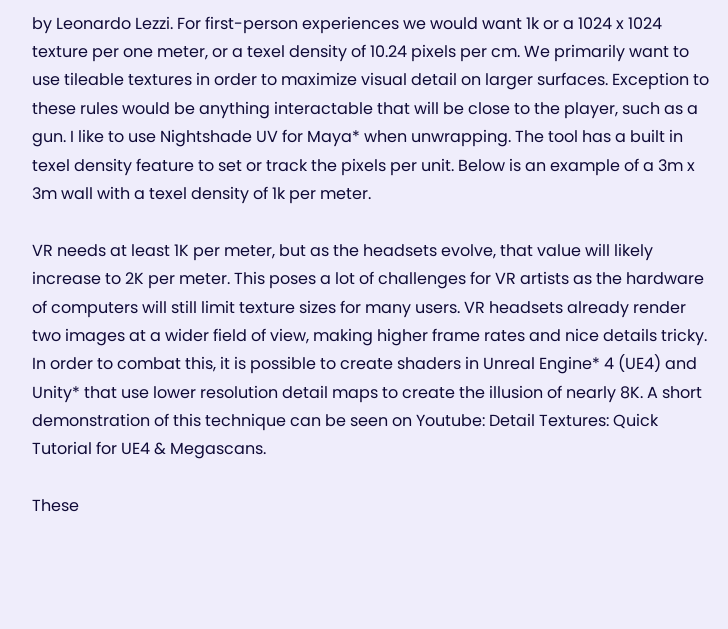by Leonardo Lezzi. For first-person experiences we would want 1k or a 1024 x 1024 texture per one meter, or a texel density of 10.24 pixels per cm. We primarily want to use tileable textures in order to maximize visual detail on larger surfaces. Exception to these rules would be anything interactable that will be close to the player, such as a gun. I like to use Nightshade UV for Maya* when unwrapping. The tool has a built in texel density feature to set or track the pixels per unit. Below is an example of a 3m x 3m wall with a texel density of 1k per meter.

VR needs at least 1K per meter, but as the headsets evolve, that value will likely increase to 2K per meter. This poses a lot of challenges for VR artists as the hardware of computers will still limit texture sizes for many users. VR headsets already render two images at a wider field of view, making higher frame rates and nice details tricky. In order to combat this, it is possible to create shaders in Unreal Engine* 4 (UE4) and Unity* that use lower resolution detail maps to create the illusion of nearly 8K. A short demonstration of this technique can be seen on Youtube: Detail Textures: Quick Tutorial for UE4 & Megascans.

These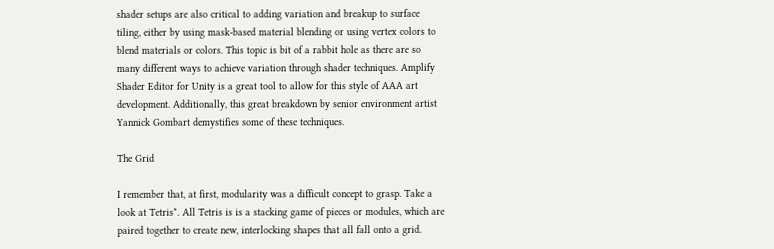shader setups are also critical to adding variation and breakup to surface tiling, either by using mask-based material blending or using vertex colors to blend materials or colors. This topic is bit of a rabbit hole as there are so many different ways to achieve variation through shader techniques. Amplify Shader Editor for Unity is a great tool to allow for this style of AAA art development. Additionally, this great breakdown by senior environment artist Yannick Gombart demystifies some of these techniques.

The Grid

I remember that, at first, modularity was a difficult concept to grasp. Take a look at Tetris*. All Tetris is is a stacking game of pieces or modules, which are paired together to create new, interlocking shapes that all fall onto a grid.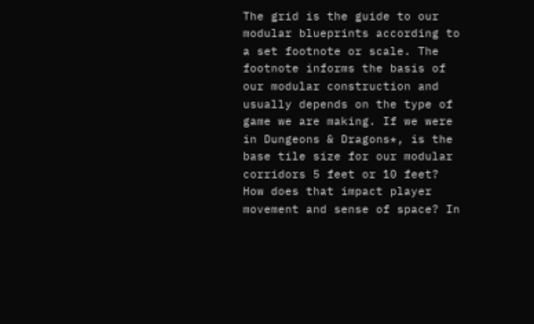The grid is the guide to our modular blueprints according to a set footnote or scale. The footnote informs the basis of our modular construction and usually depends on the type of game we are making. If we were in Dungeons & Dragons*, is the base tile size for our modular corridors 5 feet or 10 feet? How does that impact player movement and sense of space? In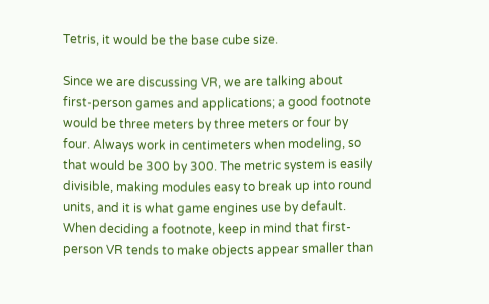Tetris, it would be the base cube size.

Since we are discussing VR, we are talking about first-person games and applications; a good footnote would be three meters by three meters or four by four. Always work in centimeters when modeling, so that would be 300 by 300. The metric system is easily divisible, making modules easy to break up into round units, and it is what game engines use by default. When deciding a footnote, keep in mind that first-person VR tends to make objects appear smaller than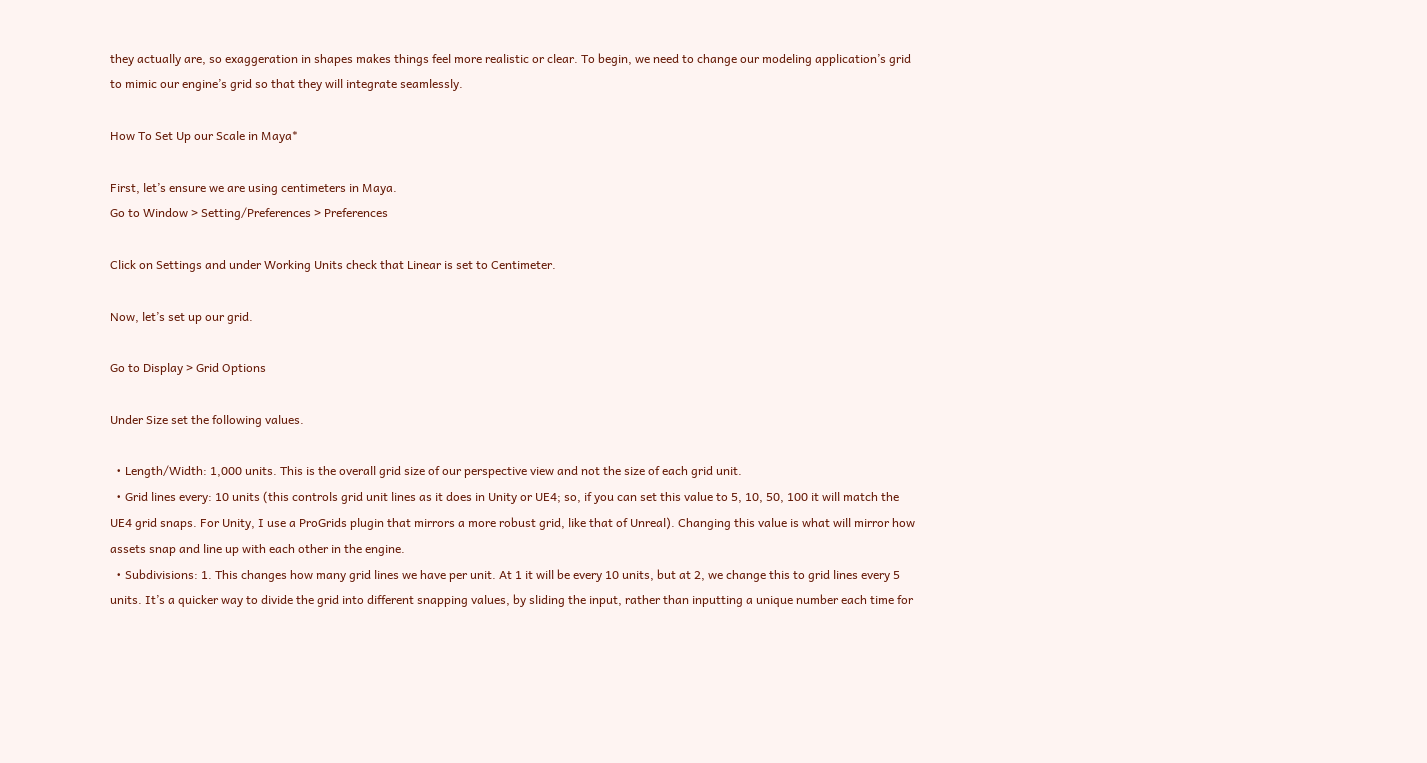they actually are, so exaggeration in shapes makes things feel more realistic or clear. To begin, we need to change our modeling application’s grid to mimic our engine’s grid so that they will integrate seamlessly.

How To Set Up our Scale in Maya*

First, let’s ensure we are using centimeters in Maya.
Go to Window > Setting/Preferences > Preferences

Click on Settings and under Working Units check that Linear is set to Centimeter.

Now, let’s set up our grid.

Go to Display > Grid Options

Under Size set the following values.

  • Length/Width: 1,000 units. This is the overall grid size of our perspective view and not the size of each grid unit.
  • Grid lines every: 10 units (this controls grid unit lines as it does in Unity or UE4; so, if you can set this value to 5, 10, 50, 100 it will match the UE4 grid snaps. For Unity, I use a ProGrids plugin that mirrors a more robust grid, like that of Unreal). Changing this value is what will mirror how assets snap and line up with each other in the engine.
  • Subdivisions: 1. This changes how many grid lines we have per unit. At 1 it will be every 10 units, but at 2, we change this to grid lines every 5 units. It’s a quicker way to divide the grid into different snapping values, by sliding the input, rather than inputting a unique number each time for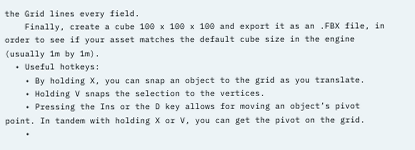the Grid lines every field.
    Finally, create a cube 100 x 100 x 100 and export it as an .FBX file, in order to see if your asset matches the default cube size in the engine (usually 1m by 1m).
  • Useful hotkeys:
    • By holding X, you can snap an object to the grid as you translate.
    • Holding V snaps the selection to the vertices.
    • Pressing the Ins or the D key allows for moving an object’s pivot point. In tandem with holding X or V, you can get the pivot on the grid.
    •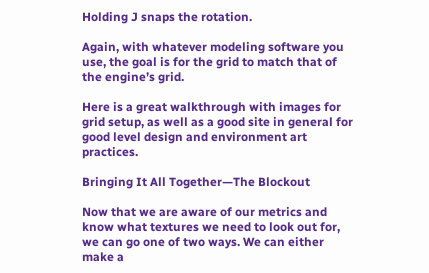Holding J snaps the rotation.

Again, with whatever modeling software you use, the goal is for the grid to match that of the engine’s grid.

Here is a great walkthrough with images for grid setup, as well as a good site in general for good level design and environment art practices.

Bringing It All Together—The Blockout

Now that we are aware of our metrics and know what textures we need to look out for, we can go one of two ways. We can either make a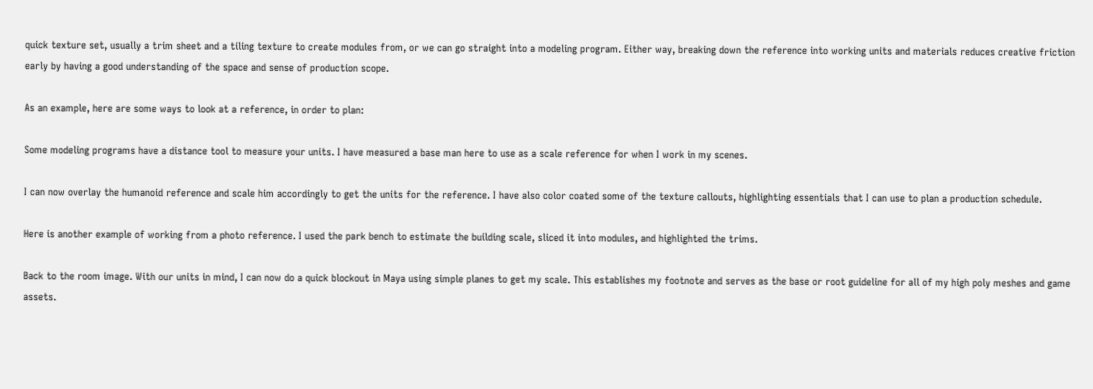quick texture set, usually a trim sheet and a tiling texture to create modules from, or we can go straight into a modeling program. Either way, breaking down the reference into working units and materials reduces creative friction early by having a good understanding of the space and sense of production scope.

As an example, here are some ways to look at a reference, in order to plan:

Some modeling programs have a distance tool to measure your units. I have measured a base man here to use as a scale reference for when I work in my scenes.

I can now overlay the humanoid reference and scale him accordingly to get the units for the reference. I have also color coated some of the texture callouts, highlighting essentials that I can use to plan a production schedule.

Here is another example of working from a photo reference. I used the park bench to estimate the building scale, sliced it into modules, and highlighted the trims.

Back to the room image. With our units in mind, I can now do a quick blockout in Maya using simple planes to get my scale. This establishes my footnote and serves as the base or root guideline for all of my high poly meshes and game assets.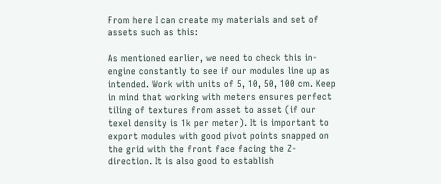From here I can create my materials and set of assets such as this:

As mentioned earlier, we need to check this in-engine constantly to see if our modules line up as intended. Work with units of 5, 10, 50, 100 cm. Keep in mind that working with meters ensures perfect tiling of textures from asset to asset (if our texel density is 1k per meter). It is important to export modules with good pivot points snapped on the grid with the front face facing the Z-direction. It is also good to establish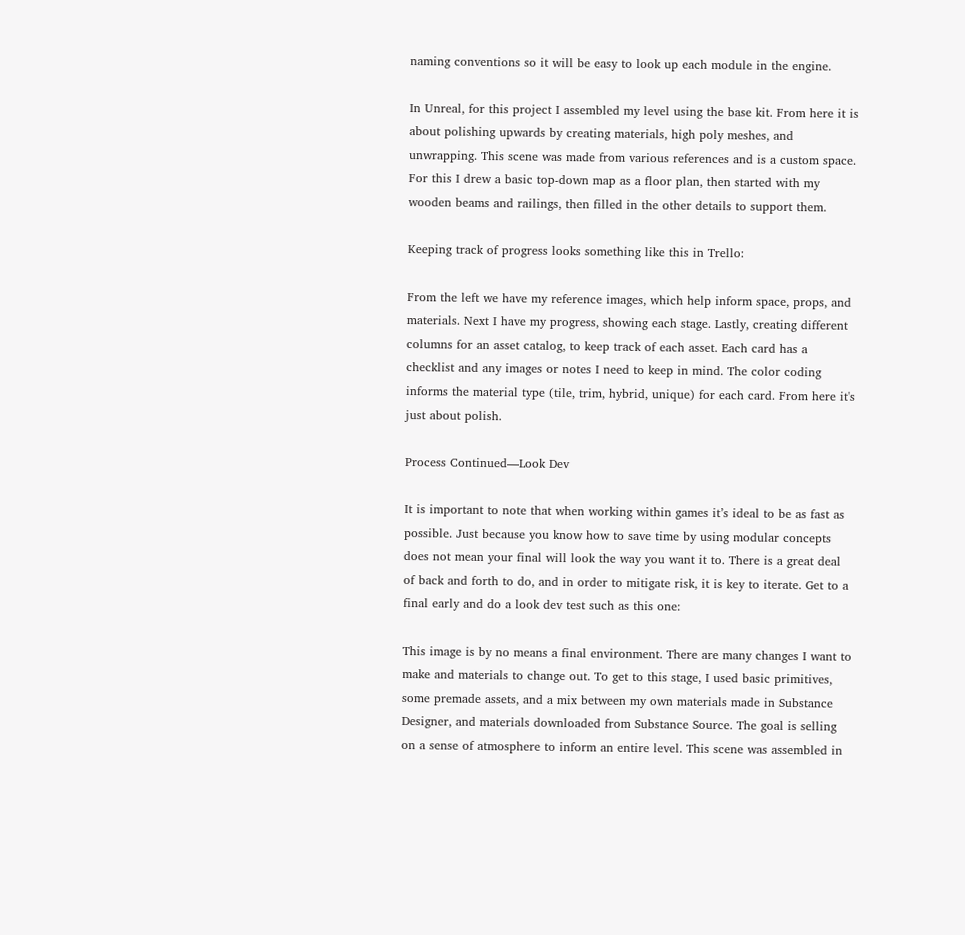naming conventions so it will be easy to look up each module in the engine.

In Unreal, for this project I assembled my level using the base kit. From here it is about polishing upwards by creating materials, high poly meshes, and unwrapping. This scene was made from various references and is a custom space. For this I drew a basic top-down map as a floor plan, then started with my wooden beams and railings, then filled in the other details to support them.

Keeping track of progress looks something like this in Trello:

From the left we have my reference images, which help inform space, props, and materials. Next I have my progress, showing each stage. Lastly, creating different columns for an asset catalog, to keep track of each asset. Each card has a checklist and any images or notes I need to keep in mind. The color coding informs the material type (tile, trim, hybrid, unique) for each card. From here it's just about polish.

Process Continued—Look Dev

It is important to note that when working within games it’s ideal to be as fast as possible. Just because you know how to save time by using modular concepts does not mean your final will look the way you want it to. There is a great deal of back and forth to do, and in order to mitigate risk, it is key to iterate. Get to a final early and do a look dev test such as this one:

This image is by no means a final environment. There are many changes I want to make and materials to change out. To get to this stage, I used basic primitives, some premade assets, and a mix between my own materials made in Substance Designer, and materials downloaded from Substance Source. The goal is selling on a sense of atmosphere to inform an entire level. This scene was assembled in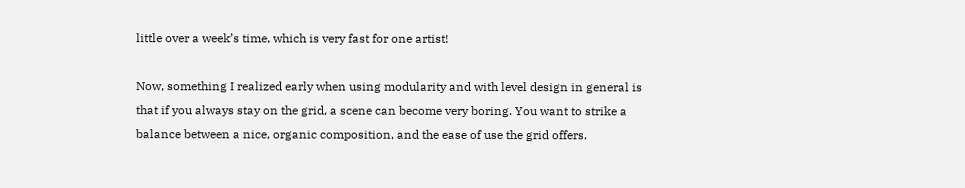little over a week’s time, which is very fast for one artist!

Now, something I realized early when using modularity and with level design in general is that if you always stay on the grid, a scene can become very boring. You want to strike a balance between a nice, organic composition, and the ease of use the grid offers.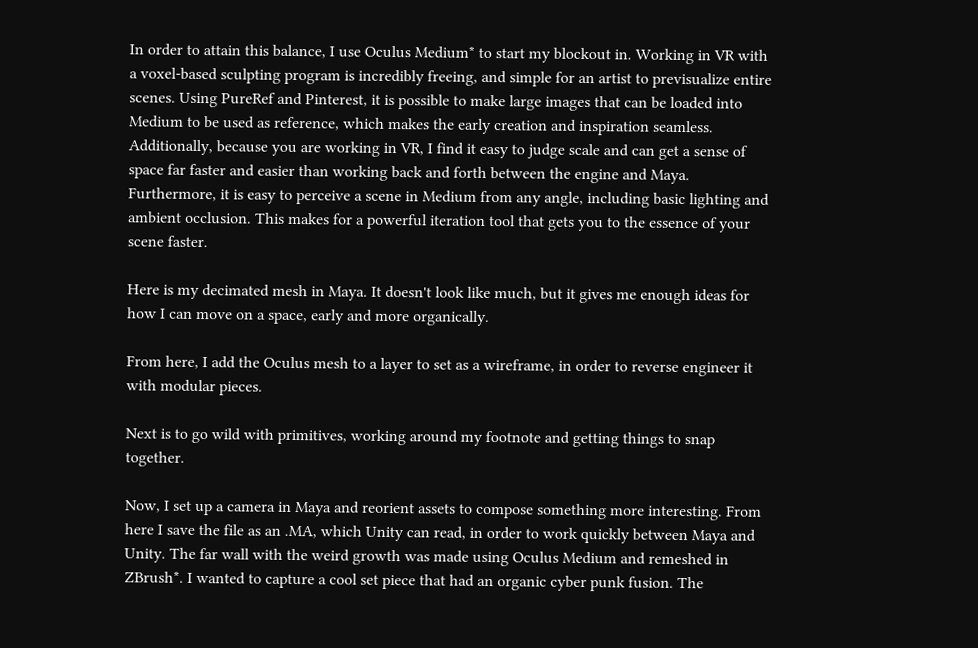In order to attain this balance, I use Oculus Medium* to start my blockout in. Working in VR with a voxel-based sculpting program is incredibly freeing, and simple for an artist to previsualize entire scenes. Using PureRef and Pinterest, it is possible to make large images that can be loaded into Medium to be used as reference, which makes the early creation and inspiration seamless. Additionally, because you are working in VR, I find it easy to judge scale and can get a sense of space far faster and easier than working back and forth between the engine and Maya. Furthermore, it is easy to perceive a scene in Medium from any angle, including basic lighting and ambient occlusion. This makes for a powerful iteration tool that gets you to the essence of your scene faster.

Here is my decimated mesh in Maya. It doesn't look like much, but it gives me enough ideas for how I can move on a space, early and more organically.

From here, I add the Oculus mesh to a layer to set as a wireframe, in order to reverse engineer it with modular pieces.

Next is to go wild with primitives, working around my footnote and getting things to snap together.

Now, I set up a camera in Maya and reorient assets to compose something more interesting. From here I save the file as an .MA, which Unity can read, in order to work quickly between Maya and Unity. The far wall with the weird growth was made using Oculus Medium and remeshed in ZBrush*. I wanted to capture a cool set piece that had an organic cyber punk fusion. The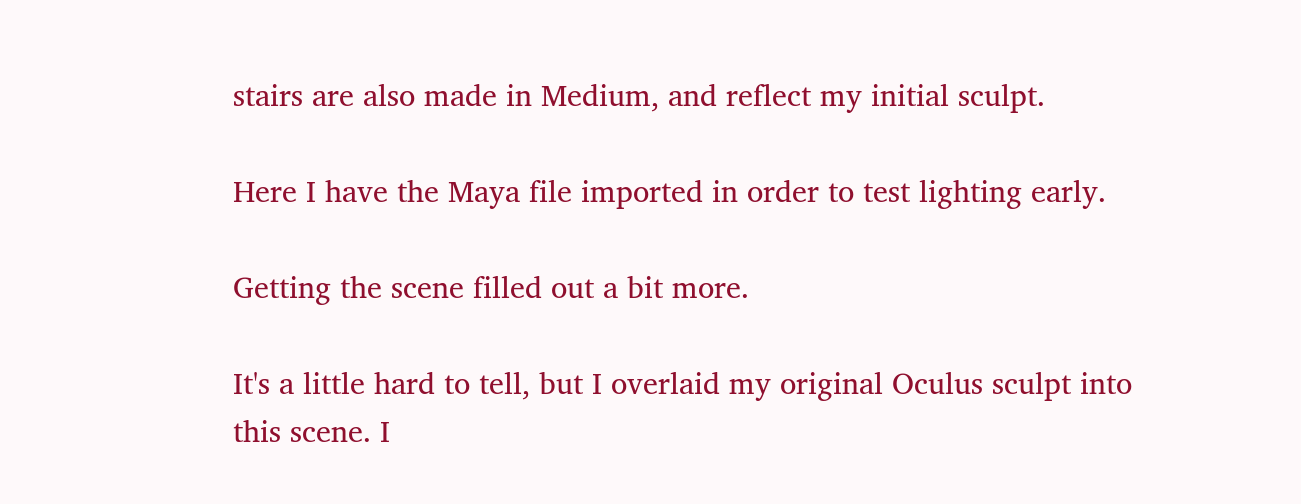stairs are also made in Medium, and reflect my initial sculpt.

Here I have the Maya file imported in order to test lighting early.

Getting the scene filled out a bit more.

It's a little hard to tell, but I overlaid my original Oculus sculpt into this scene. I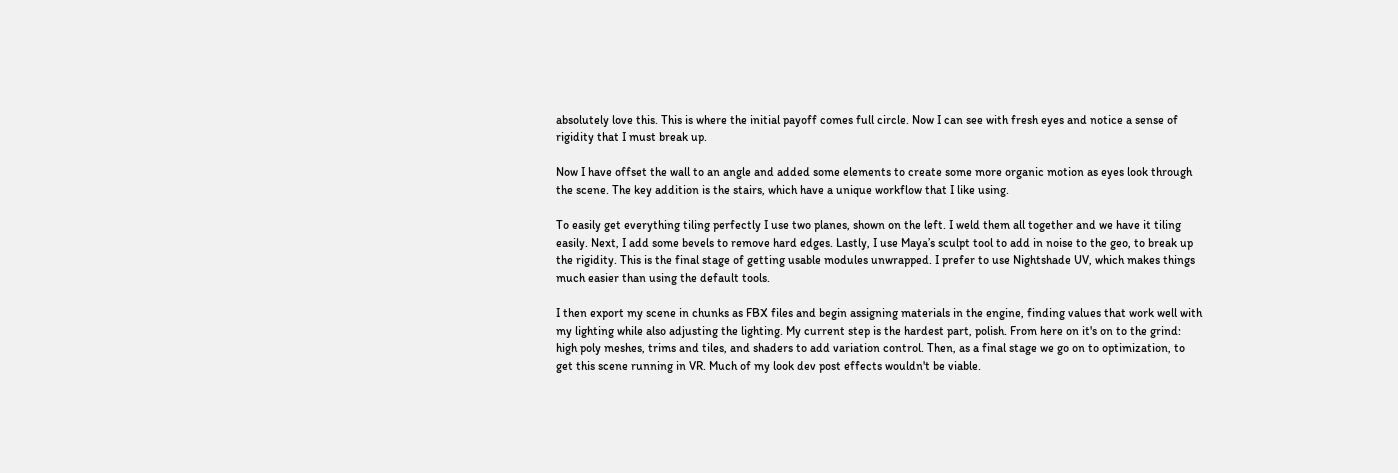absolutely love this. This is where the initial payoff comes full circle. Now I can see with fresh eyes and notice a sense of rigidity that I must break up.

Now I have offset the wall to an angle and added some elements to create some more organic motion as eyes look through the scene. The key addition is the stairs, which have a unique workflow that I like using.

To easily get everything tiling perfectly I use two planes, shown on the left. I weld them all together and we have it tiling easily. Next, I add some bevels to remove hard edges. Lastly, I use Maya’s sculpt tool to add in noise to the geo, to break up the rigidity. This is the final stage of getting usable modules unwrapped. I prefer to use Nightshade UV, which makes things much easier than using the default tools.

I then export my scene in chunks as FBX files and begin assigning materials in the engine, finding values that work well with my lighting while also adjusting the lighting. My current step is the hardest part, polish. From here on it's on to the grind: high poly meshes, trims and tiles, and shaders to add variation control. Then, as a final stage we go on to optimization, to get this scene running in VR. Much of my look dev post effects wouldn't be viable.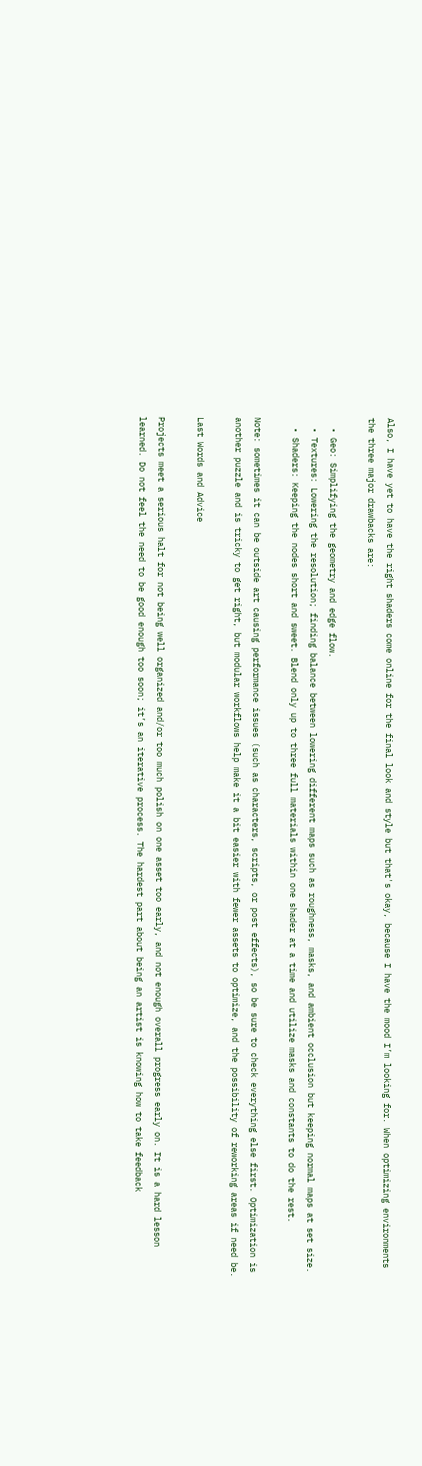Also, I have yet to have the right shaders come online for the final look and style but that's okay, because I have the mood I’m looking for. When optimizing environments the three major drawbacks are:

  • Geo: Simplifying the geometry and edge flow.
  • Textures: Lowering the resolution; finding balance between lowering different maps such as roughness, masks, and ambient occlusion but keeping normal maps at set size.
  • Shaders: Keeping the nodes short and sweet. Blend only up to three full materials within one shader at a time and utilize masks and constants to do the rest.

Note: sometimes it can be outside art causing performance issues (such as characters, scripts, or post effects), so be sure to check everything else first. Optimization is another puzzle and is tricky to get right, but modular workflows help make it a bit easier with fewer assets to optimize, and the possibility of reworking areas if need be.

Last Words and Advice

Projects meet a serious halt for not being well organized and/or too much polish on one asset too early, and not enough overall progress early on. It is a hard lesson learned. Do not feel the need to be good enough too soon; it’s an iterative process. The hardest part about being an artist is knowing how to take feedback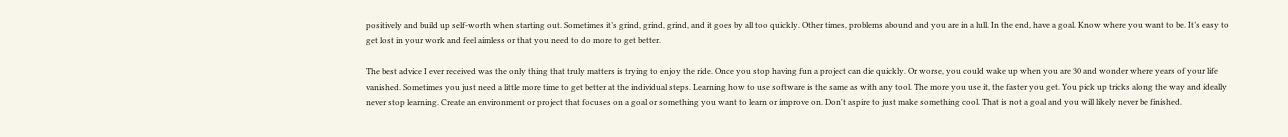positively and build up self-worth when starting out. Sometimes it’s grind, grind, grind, and it goes by all too quickly. Other times, problems abound and you are in a lull. In the end, have a goal. Know where you want to be. It’s easy to get lost in your work and feel aimless or that you need to do more to get better.

The best advice I ever received was the only thing that truly matters is trying to enjoy the ride. Once you stop having fun a project can die quickly. Or worse, you could wake up when you are 30 and wonder where years of your life vanished. Sometimes you just need a little more time to get better at the individual steps. Learning how to use software is the same as with any tool. The more you use it, the faster you get. You pick up tricks along the way and ideally never stop learning. Create an environment or project that focuses on a goal or something you want to learn or improve on. Don't aspire to just make something cool. That is not a goal and you will likely never be finished.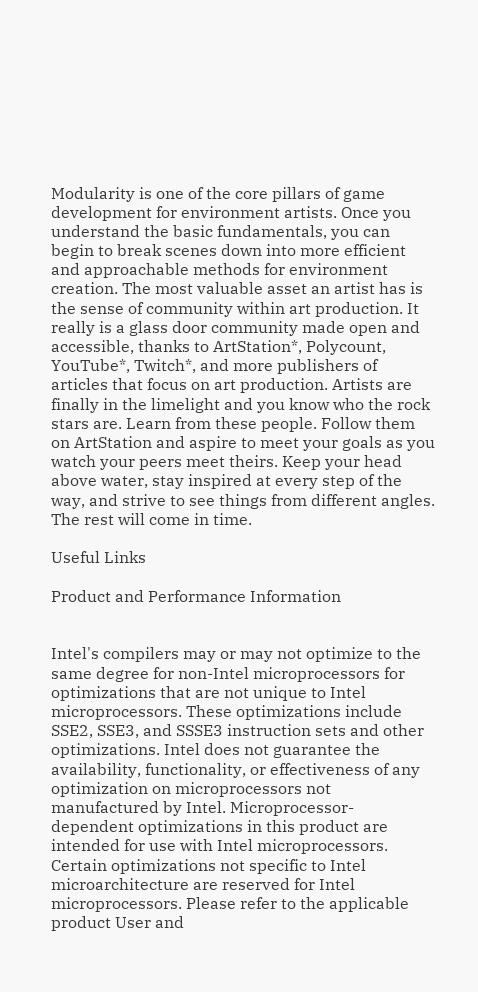Modularity is one of the core pillars of game development for environment artists. Once you understand the basic fundamentals, you can begin to break scenes down into more efficient and approachable methods for environment creation. The most valuable asset an artist has is the sense of community within art production. It really is a glass door community made open and accessible, thanks to ArtStation*, Polycount, YouTube*, Twitch*, and more publishers of articles that focus on art production. Artists are finally in the limelight and you know who the rock stars are. Learn from these people. Follow them on ArtStation and aspire to meet your goals as you watch your peers meet theirs. Keep your head above water, stay inspired at every step of the way, and strive to see things from different angles. The rest will come in time.

Useful Links

Product and Performance Information


Intel's compilers may or may not optimize to the same degree for non-Intel microprocessors for optimizations that are not unique to Intel microprocessors. These optimizations include SSE2, SSE3, and SSSE3 instruction sets and other optimizations. Intel does not guarantee the availability, functionality, or effectiveness of any optimization on microprocessors not manufactured by Intel. Microprocessor-dependent optimizations in this product are intended for use with Intel microprocessors. Certain optimizations not specific to Intel microarchitecture are reserved for Intel microprocessors. Please refer to the applicable product User and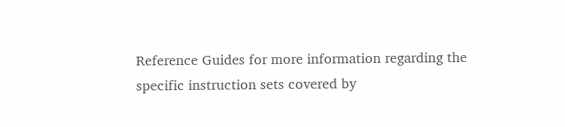Reference Guides for more information regarding the specific instruction sets covered by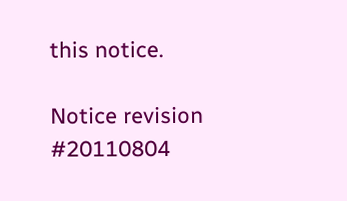this notice.

Notice revision #20110804